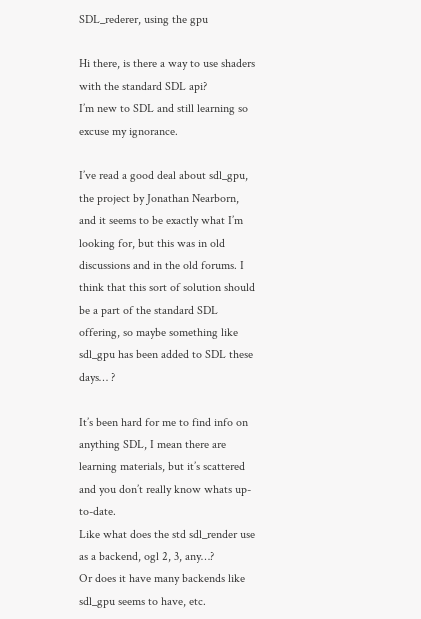SDL_rederer, using the gpu

Hi there, is there a way to use shaders with the standard SDL api?
I’m new to SDL and still learning so excuse my ignorance.

I’ve read a good deal about sdl_gpu, the project by Jonathan Nearborn, and it seems to be exactly what I’m looking for, but this was in old discussions and in the old forums. I think that this sort of solution should be a part of the standard SDL offering, so maybe something like sdl_gpu has been added to SDL these days… ?

It’s been hard for me to find info on anything SDL, I mean there are learning materials, but it’s scattered and you don’t really know whats up-to-date.
Like what does the std sdl_render use as a backend, ogl 2, 3, any…?
Or does it have many backends like sdl_gpu seems to have, etc.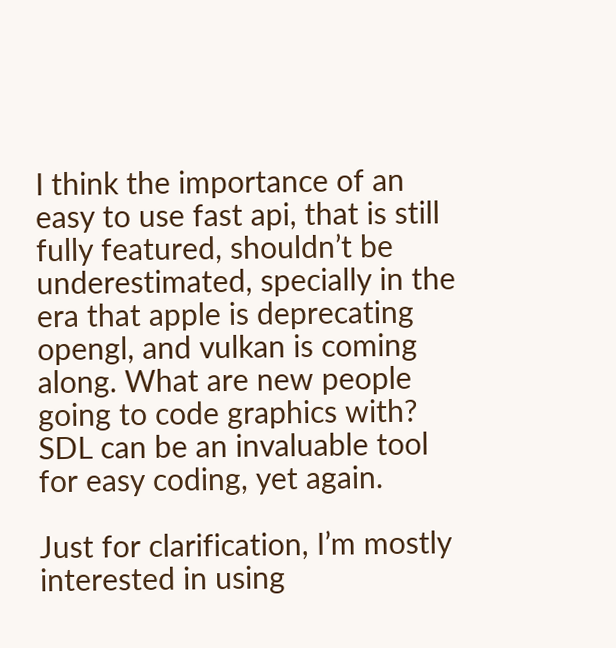I think the importance of an easy to use fast api, that is still fully featured, shouldn’t be underestimated, specially in the era that apple is deprecating opengl, and vulkan is coming along. What are new people going to code graphics with? SDL can be an invaluable tool for easy coding, yet again.

Just for clarification, I’m mostly interested in using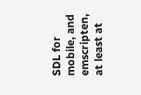SDL for mobile, and emscripten, at least at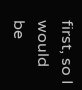first, so I would be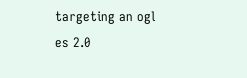targeting an ogl es 2.0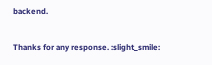backend.

Thanks for any response. :slight_smile: